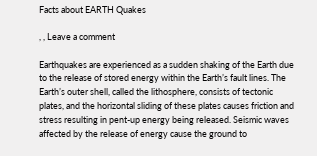Facts about EARTH Quakes

, , Leave a comment

Earthquakes are experienced as a sudden shaking of the Earth due to the release of stored energy within the Earth’s fault lines. The Earth’s outer shell, called the lithosphere, consists of tectonic plates, and the horizontal sliding of these plates causes friction and stress resulting in pent-up energy being released. Seismic waves affected by the release of energy cause the ground to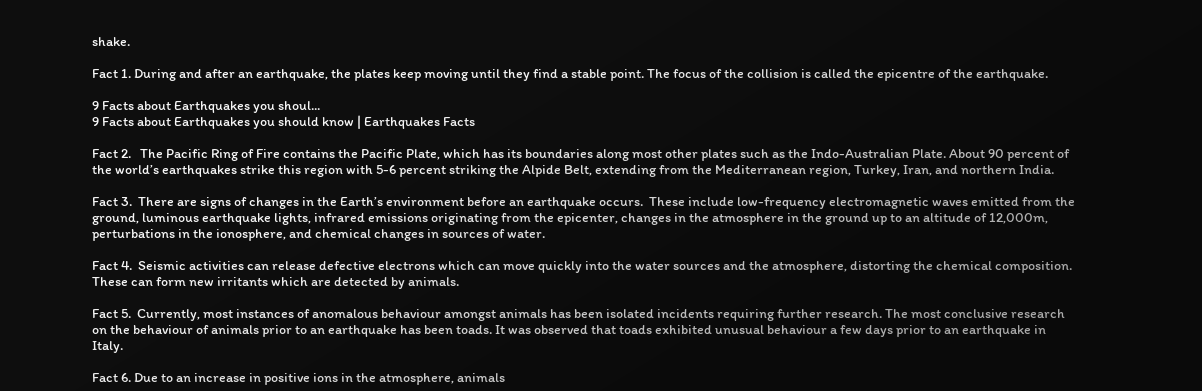shake.

Fact 1. During and after an earthquake, the plates keep moving until they find a stable point. The focus of the collision is called the epicentre of the earthquake.

9 Facts about Earthquakes you shoul...
9 Facts about Earthquakes you should know | Earthquakes Facts

Fact 2.   The Pacific Ring of Fire contains the Pacific Plate, which has its boundaries along most other plates such as the Indo-Australian Plate. About 90 percent of the world’s earthquakes strike this region with 5-6 percent striking the Alpide Belt, extending from the Mediterranean region, Turkey, Iran, and northern India.

Fact 3.  There are signs of changes in the Earth’s environment before an earthquake occurs.  These include low-frequency electromagnetic waves emitted from the ground, luminous earthquake lights, infrared emissions originating from the epicenter, changes in the atmosphere in the ground up to an altitude of 12,000m, perturbations in the ionosphere, and chemical changes in sources of water.

Fact 4.  Seismic activities can release defective electrons which can move quickly into the water sources and the atmosphere, distorting the chemical composition. These can form new irritants which are detected by animals.

Fact 5.  Currently, most instances of anomalous behaviour amongst animals has been isolated incidents requiring further research. The most conclusive research on the behaviour of animals prior to an earthquake has been toads. It was observed that toads exhibited unusual behaviour a few days prior to an earthquake in Italy.

Fact 6. Due to an increase in positive ions in the atmosphere, animals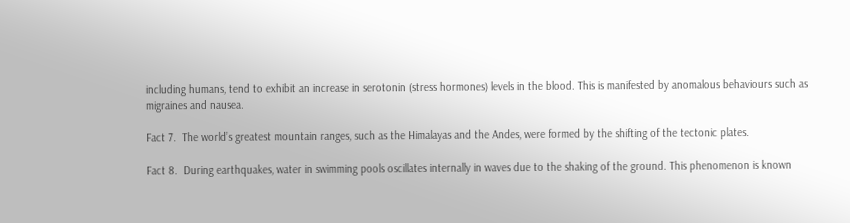including humans, tend to exhibit an increase in serotonin (stress hormones) levels in the blood. This is manifested by anomalous behaviours such as migraines and nausea.

Fact 7.  The world’s greatest mountain ranges, such as the Himalayas and the Andes, were formed by the shifting of the tectonic plates.

Fact 8.  During earthquakes, water in swimming pools oscillates internally in waves due to the shaking of the ground. This phenomenon is known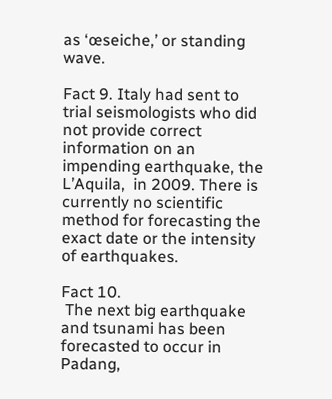as ‘œseiche,’ or standing wave.

Fact 9. Italy had sent to trial seismologists who did not provide correct information on an impending earthquake, the L’Aquila,  in 2009. There is currently no scientific method for forecasting the exact date or the intensity of earthquakes.

Fact 10.
 The next big earthquake and tsunami has been forecasted to occur in Padang,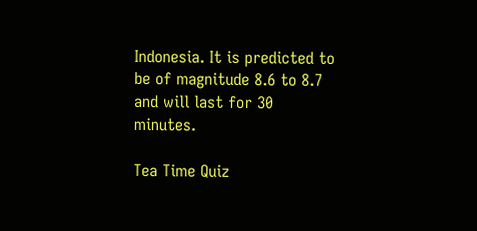Indonesia. It is predicted to be of magnitude 8.6 to 8.7 and will last for 30 minutes.

Tea Time Quiz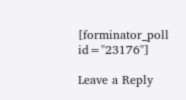[forminator_poll id="23176"]

Leave a Reply